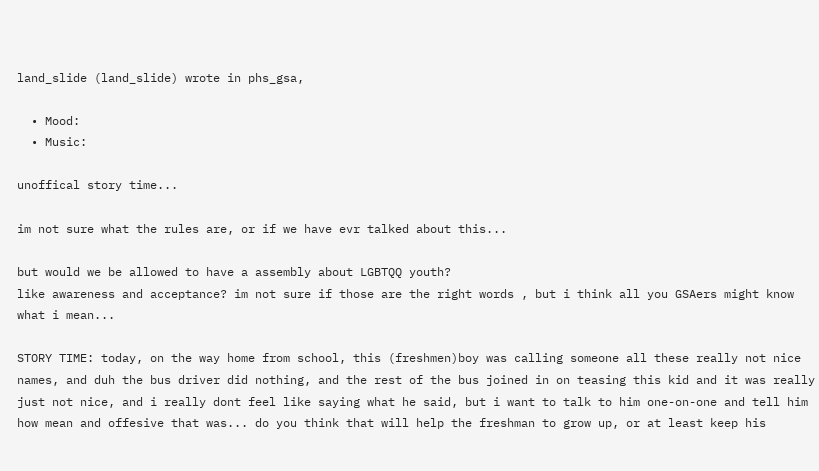land_slide (land_slide) wrote in phs_gsa,

  • Mood:
  • Music:

unoffical story time...

im not sure what the rules are, or if we have evr talked about this...

but would we be allowed to have a assembly about LGBTQQ youth?
like awareness and acceptance? im not sure if those are the right words , but i think all you GSAers might know what i mean...

STORY TIME: today, on the way home from school, this (freshmen)boy was calling someone all these really not nice names, and duh the bus driver did nothing, and the rest of the bus joined in on teasing this kid and it was really just not nice, and i really dont feel like saying what he said, but i want to talk to him one-on-one and tell him how mean and offesive that was... do you think that will help the freshman to grow up, or at least keep his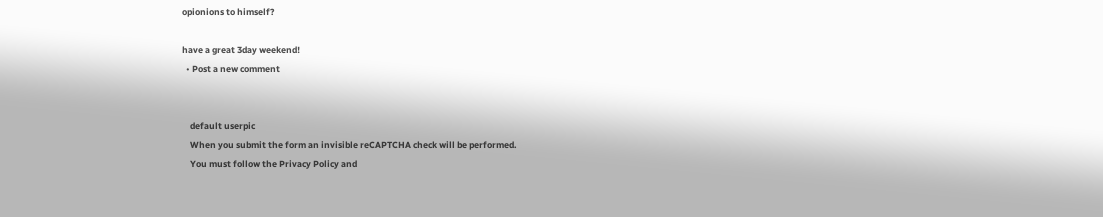opionions to himself?

have a great 3day weekend!
  • Post a new comment


    default userpic
    When you submit the form an invisible reCAPTCHA check will be performed.
    You must follow the Privacy Policy and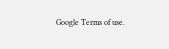Google Terms of use.